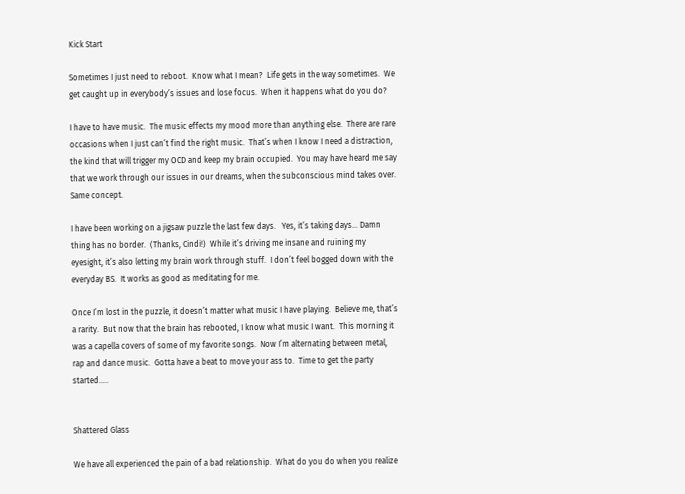Kick Start

Sometimes I just need to reboot.  Know what I mean?  Life gets in the way sometimes.  We get caught up in everybody’s issues and lose focus.  When it happens what do you do?

I have to have music.  The music effects my mood more than anything else.  There are rare occasions when I just can’t find the right music.  That’s when I know I need a distraction, the kind that will trigger my OCD and keep my brain occupied.  You may have heard me say that we work through our issues in our dreams, when the subconscious mind takes over.  Same concept.

I have been working on a jigsaw puzzle the last few days.   Yes, it’s taking days… Damn thing has no border.  (Thanks, Cindi!)  While it’s driving me insane and ruining my eyesight, it’s also letting my brain work through stuff.  I don’t feel bogged down with the everyday BS.  It works as good as meditating for me.

Once I’m lost in the puzzle, it doesn’t matter what music I have playing.  Believe me, that’s a rarity.  But now that the brain has rebooted, I know what music I want.  This morning it was a capella covers of some of my favorite songs.  Now I’m alternating between metal, rap and dance music.  Gotta have a beat to move your ass to.  Time to get the party started…..


Shattered Glass

We have all experienced the pain of a bad relationship.  What do you do when you realize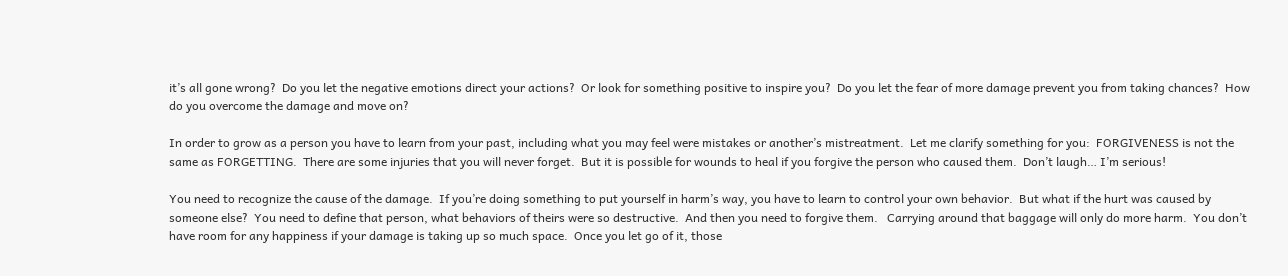it’s all gone wrong?  Do you let the negative emotions direct your actions?  Or look for something positive to inspire you?  Do you let the fear of more damage prevent you from taking chances?  How do you overcome the damage and move on?

In order to grow as a person you have to learn from your past, including what you may feel were mistakes or another’s mistreatment.  Let me clarify something for you:  FORGIVENESS is not the same as FORGETTING.  There are some injuries that you will never forget.  But it is possible for wounds to heal if you forgive the person who caused them.  Don’t laugh… I’m serious!

You need to recognize the cause of the damage.  If you’re doing something to put yourself in harm’s way, you have to learn to control your own behavior.  But what if the hurt was caused by someone else?  You need to define that person, what behaviors of theirs were so destructive.  And then you need to forgive them.   Carrying around that baggage will only do more harm.  You don’t have room for any happiness if your damage is taking up so much space.  Once you let go of it, those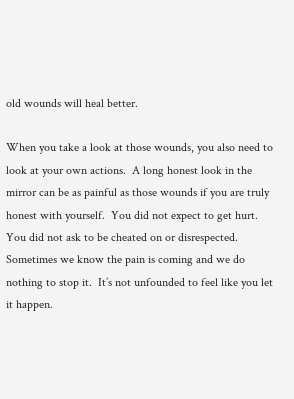old wounds will heal better.

When you take a look at those wounds, you also need to look at your own actions.  A long honest look in the mirror can be as painful as those wounds if you are truly honest with yourself.  You did not expect to get hurt.  You did not ask to be cheated on or disrespected.  Sometimes we know the pain is coming and we do nothing to stop it.  It’s not unfounded to feel like you let it happen.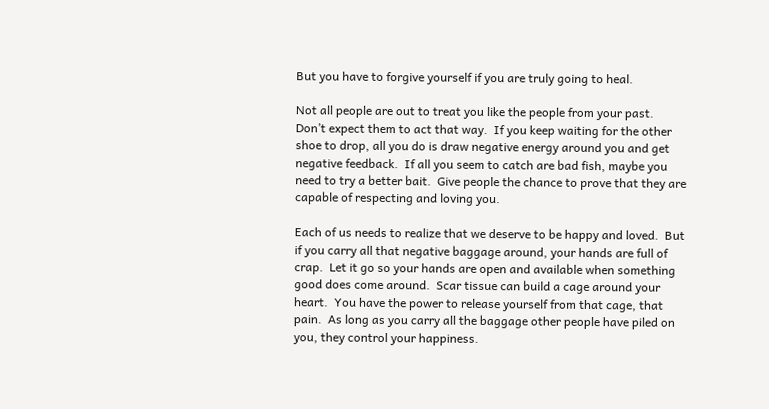But you have to forgive yourself if you are truly going to heal.

Not all people are out to treat you like the people from your past.  Don’t expect them to act that way.  If you keep waiting for the other shoe to drop, all you do is draw negative energy around you and get negative feedback.  If all you seem to catch are bad fish, maybe you need to try a better bait.  Give people the chance to prove that they are capable of respecting and loving you.

Each of us needs to realize that we deserve to be happy and loved.  But if you carry all that negative baggage around, your hands are full of crap.  Let it go so your hands are open and available when something good does come around.  Scar tissue can build a cage around your heart.  You have the power to release yourself from that cage, that pain.  As long as you carry all the baggage other people have piled on you, they control your happiness.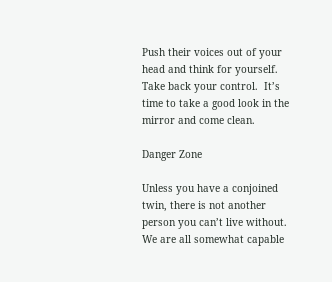Push their voices out of your head and think for yourself.  Take back your control.  It’s time to take a good look in the mirror and come clean.

Danger Zone

Unless you have a conjoined twin, there is not another person you can’t live without.  We are all somewhat capable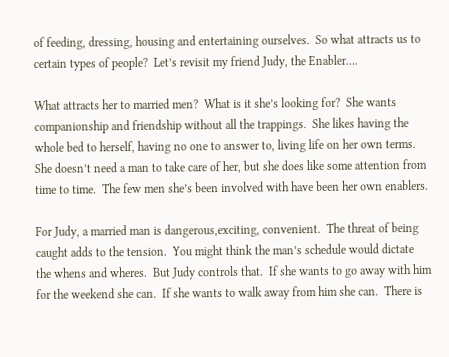of feeding, dressing, housing and entertaining ourselves.  So what attracts us to certain types of people?  Let’s revisit my friend Judy, the Enabler….

What attracts her to married men?  What is it she’s looking for?  She wants companionship and friendship without all the trappings.  She likes having the whole bed to herself, having no one to answer to, living life on her own terms.  She doesn’t need a man to take care of her, but she does like some attention from time to time.  The few men she’s been involved with have been her own enablers.

For Judy, a married man is dangerous,exciting, convenient.  The threat of being caught adds to the tension.  You might think the man’s schedule would dictate the whens and wheres.  But Judy controls that.  If she wants to go away with him for the weekend she can.  If she wants to walk away from him she can.  There is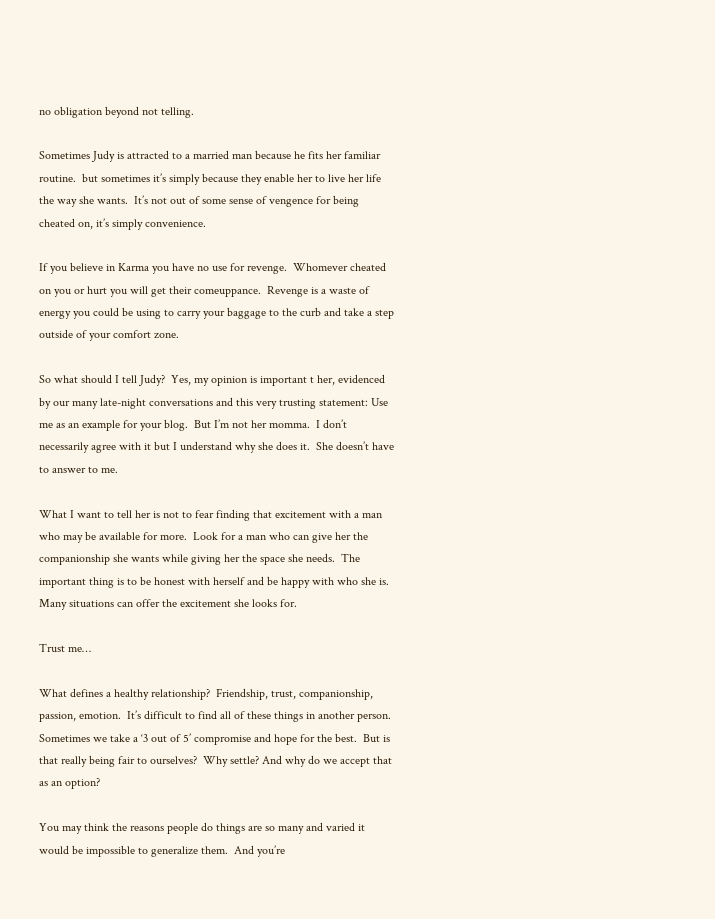no obligation beyond not telling.

Sometimes Judy is attracted to a married man because he fits her familiar routine.  but sometimes it’s simply because they enable her to live her life the way she wants.  It’s not out of some sense of vengence for being cheated on, it’s simply convenience.

If you believe in Karma you have no use for revenge.  Whomever cheated on you or hurt you will get their comeuppance.  Revenge is a waste of energy you could be using to carry your baggage to the curb and take a step outside of your comfort zone.

So what should I tell Judy?  Yes, my opinion is important t her, evidenced by our many late-night conversations and this very trusting statement: Use me as an example for your blog.  But I’m not her momma.  I don’t necessarily agree with it but I understand why she does it.  She doesn’t have to answer to me.

What I want to tell her is not to fear finding that excitement with a man who may be available for more.  Look for a man who can give her the companionship she wants while giving her the space she needs.  The important thing is to be honest with herself and be happy with who she is.  Many situations can offer the excitement she looks for.

Trust me…

What defines a healthy relationship?  Friendship, trust, companionship, passion, emotion.  It’s difficult to find all of these things in another person.  Sometimes we take a ‘3 out of 5’ compromise and hope for the best.  But is that really being fair to ourselves?  Why settle? And why do we accept that as an option?

You may think the reasons people do things are so many and varied it would be impossible to generalize them.  And you’re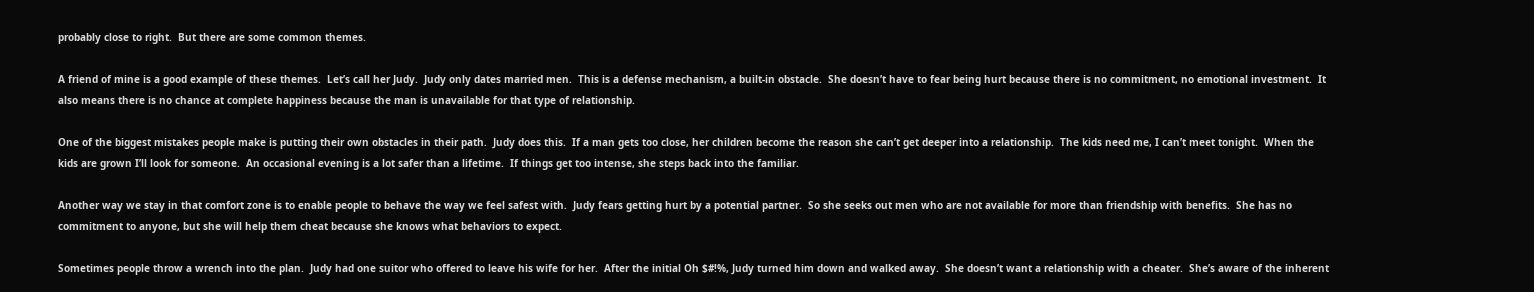probably close to right.  But there are some common themes.

A friend of mine is a good example of these themes.  Let’s call her Judy.  Judy only dates married men.  This is a defense mechanism, a built-in obstacle.  She doesn’t have to fear being hurt because there is no commitment, no emotional investment.  It also means there is no chance at complete happiness because the man is unavailable for that type of relationship.

One of the biggest mistakes people make is putting their own obstacles in their path.  Judy does this.  If a man gets too close, her children become the reason she can’t get deeper into a relationship.  The kids need me, I can’t meet tonight.  When the kids are grown I’ll look for someone.  An occasional evening is a lot safer than a lifetime.  If things get too intense, she steps back into the familiar.

Another way we stay in that comfort zone is to enable people to behave the way we feel safest with.  Judy fears getting hurt by a potential partner.  So she seeks out men who are not available for more than friendship with benefits.  She has no commitment to anyone, but she will help them cheat because she knows what behaviors to expect.

Sometimes people throw a wrench into the plan.  Judy had one suitor who offered to leave his wife for her.  After the initial Oh $#!%, Judy turned him down and walked away.  She doesn’t want a relationship with a cheater.  She’s aware of the inherent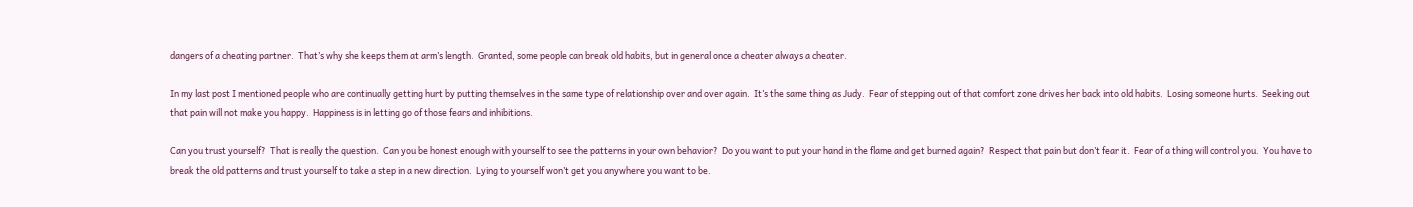dangers of a cheating partner.  That’s why she keeps them at arm’s length.  Granted, some people can break old habits, but in general once a cheater always a cheater.

In my last post I mentioned people who are continually getting hurt by putting themselves in the same type of relationship over and over again.  It’s the same thing as Judy.  Fear of stepping out of that comfort zone drives her back into old habits.  Losing someone hurts.  Seeking out that pain will not make you happy.  Happiness is in letting go of those fears and inhibitions.

Can you trust yourself?  That is really the question.  Can you be honest enough with yourself to see the patterns in your own behavior?  Do you want to put your hand in the flame and get burned again?  Respect that pain but don’t fear it.  Fear of a thing will control you.  You have to break the old patterns and trust yourself to take a step in a new direction.  Lying to yourself won’t get you anywhere you want to be.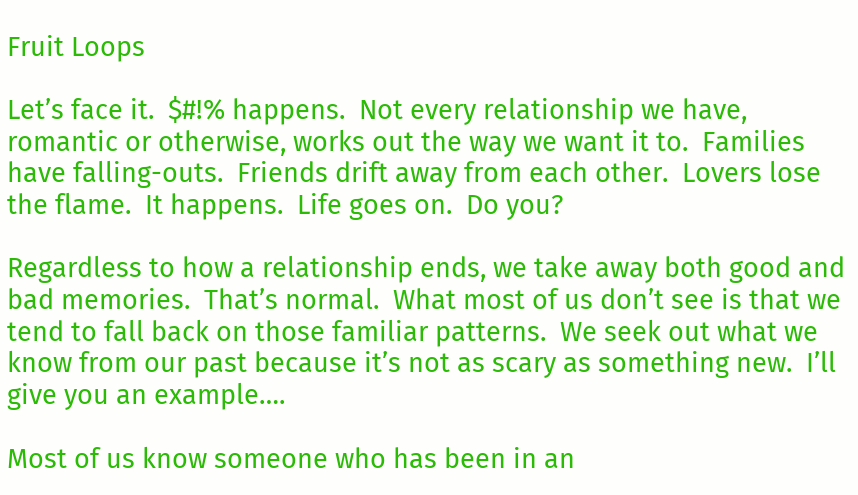Fruit Loops

Let’s face it.  $#!% happens.  Not every relationship we have, romantic or otherwise, works out the way we want it to.  Families have falling-outs.  Friends drift away from each other.  Lovers lose the flame.  It happens.  Life goes on.  Do you?

Regardless to how a relationship ends, we take away both good and bad memories.  That’s normal.  What most of us don’t see is that we tend to fall back on those familiar patterns.  We seek out what we know from our past because it’s not as scary as something new.  I’ll give you an example….

Most of us know someone who has been in an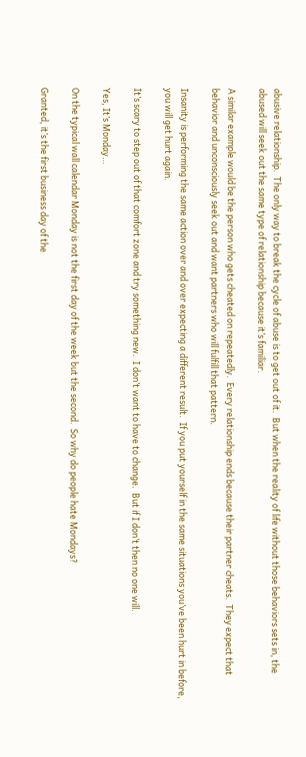abusive relationship.  The only way to break the cycle of abuse is to get out of it.  But when the reality of life without those behaviors sets in, the abused will seek out the same type of relationship because it’s familiar.

A similar example would be the person who gets cheated on repeatedly.  Every relationship ends because their partner cheats.  They expect that behavior and unconsciously seek out and want partners who will fulfill that pattern.

Insanity is performing the same action over and over expecting a different result.  If you put yourself in the same situations you’ve been hurt in before, you will get hurt again.

It’s scary to step out of that comfort zone and try something new.  I don’t want to have to change.  But if I don’t then no one will.

Yes, It’s Monday…

On the typical wall calendar Monday is not the first day of the week but the second.  So why do people hate Mondays?

Granted, it’s the first business day of the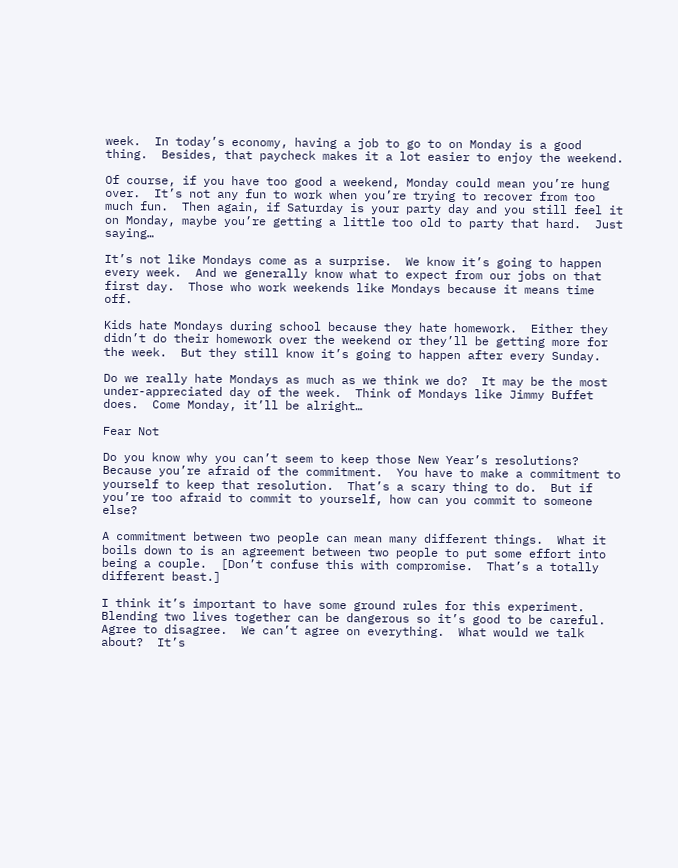week.  In today’s economy, having a job to go to on Monday is a good thing.  Besides, that paycheck makes it a lot easier to enjoy the weekend.

Of course, if you have too good a weekend, Monday could mean you’re hung over.  It’s not any fun to work when you’re trying to recover from too much fun.  Then again, if Saturday is your party day and you still feel it on Monday, maybe you’re getting a little too old to party that hard.  Just saying…

It’s not like Mondays come as a surprise.  We know it’s going to happen every week.  And we generally know what to expect from our jobs on that first day.  Those who work weekends like Mondays because it means time off.

Kids hate Mondays during school because they hate homework.  Either they didn’t do their homework over the weekend or they’ll be getting more for the week.  But they still know it’s going to happen after every Sunday.

Do we really hate Mondays as much as we think we do?  It may be the most under-appreciated day of the week.  Think of Mondays like Jimmy Buffet does.  Come Monday, it’ll be alright…

Fear Not

Do you know why you can’t seem to keep those New Year’s resolutions?  Because you’re afraid of the commitment.  You have to make a commitment to yourself to keep that resolution.  That’s a scary thing to do.  But if you’re too afraid to commit to yourself, how can you commit to someone else?

A commitment between two people can mean many different things.  What it boils down to is an agreement between two people to put some effort into being a couple.  [Don’t confuse this with compromise.  That’s a totally different beast.]

I think it’s important to have some ground rules for this experiment.  Blending two lives together can be dangerous so it’s good to be careful.  Agree to disagree.  We can’t agree on everything.  What would we talk about?  It’s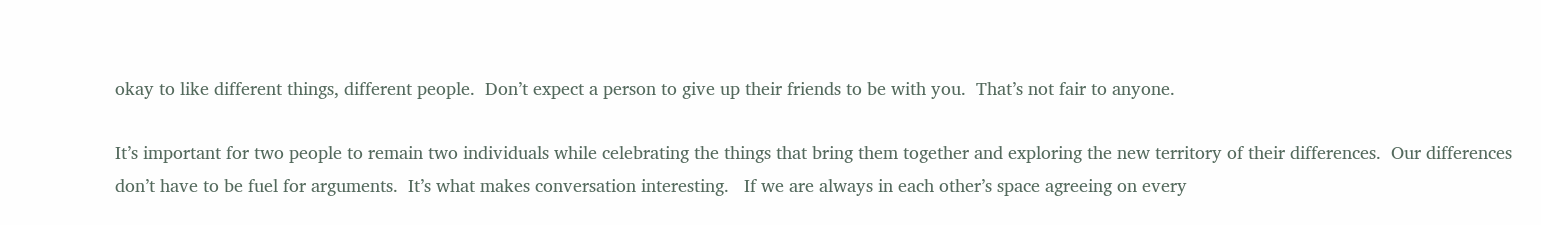okay to like different things, different people.  Don’t expect a person to give up their friends to be with you.  That’s not fair to anyone.

It’s important for two people to remain two individuals while celebrating the things that bring them together and exploring the new territory of their differences.  Our differences don’t have to be fuel for arguments.  It’s what makes conversation interesting.   If we are always in each other’s space agreeing on every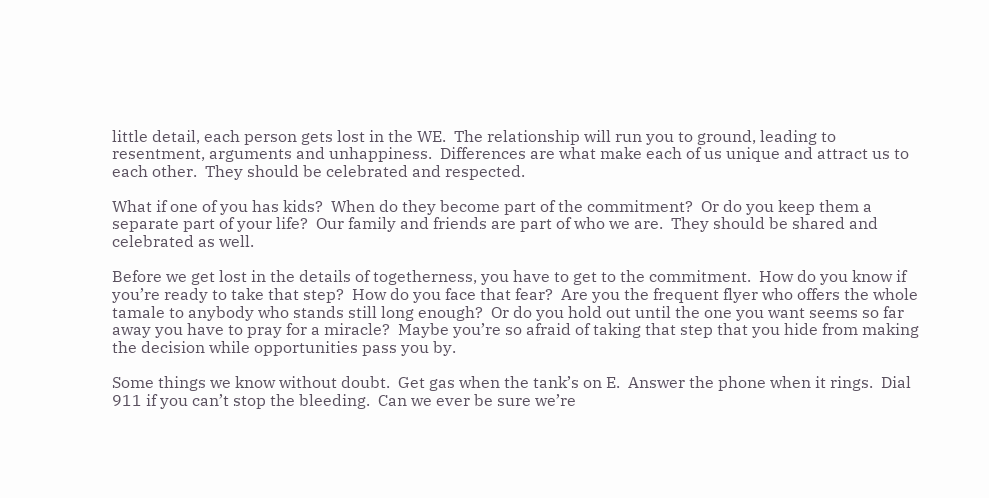little detail, each person gets lost in the WE.  The relationship will run you to ground, leading to resentment, arguments and unhappiness.  Differences are what make each of us unique and attract us to each other.  They should be celebrated and respected.

What if one of you has kids?  When do they become part of the commitment?  Or do you keep them a separate part of your life?  Our family and friends are part of who we are.  They should be shared and celebrated as well.

Before we get lost in the details of togetherness, you have to get to the commitment.  How do you know if you’re ready to take that step?  How do you face that fear?  Are you the frequent flyer who offers the whole tamale to anybody who stands still long enough?  Or do you hold out until the one you want seems so far away you have to pray for a miracle?  Maybe you’re so afraid of taking that step that you hide from making the decision while opportunities pass you by.

Some things we know without doubt.  Get gas when the tank’s on E.  Answer the phone when it rings.  Dial 911 if you can’t stop the bleeding.  Can we ever be sure we’re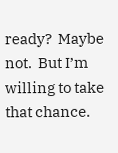ready?  Maybe not.  But I’m willing to take that chance.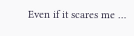Even if it scares me …